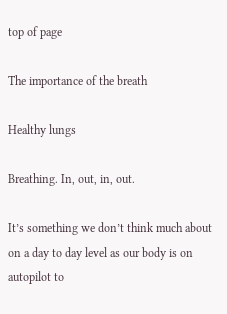top of page

The importance of the breath

Healthy lungs

Breathing. In, out, in, out.

It’s something we don’t think much about on a day to day level as our body is on autopilot to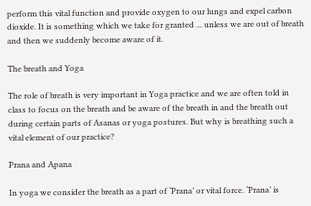perform this vital function and provide oxygen to our lungs and expel carbon dioxide. It is something which we take for granted ... unless we are out of breath and then we suddenly become aware of it.

The breath and Yoga

The role of breath is very important in Yoga practice and we are often told in class to focus on the breath and be aware of the breath in and the breath out during certain parts of Asanas or yoga postures. But why is breathing such a vital element of our practice?

Prana and Apana

In yoga we consider the breath as a part of ‘Prana’ or vital force. ‘Prana’ is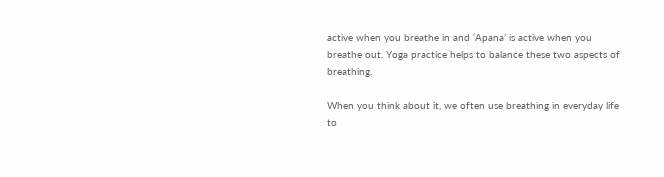active when you breathe in and ‘Apana’ is active when you breathe out. Yoga practice helps to balance these two aspects of breathing.

When you think about it, we often use breathing in everyday life to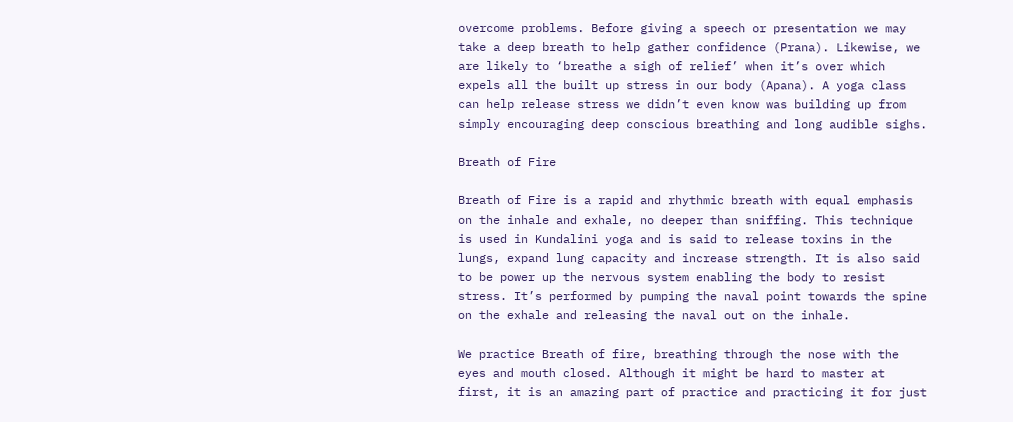overcome problems. Before giving a speech or presentation we may take a deep breath to help gather confidence (Prana). Likewise, we are likely to ‘breathe a sigh of relief’ when it’s over which expels all the built up stress in our body (Apana). A yoga class can help release stress we didn’t even know was building up from simply encouraging deep conscious breathing and long audible sighs.

Breath of Fire

Breath of Fire is a rapid and rhythmic breath with equal emphasis on the inhale and exhale, no deeper than sniffing. This technique is used in Kundalini yoga and is said to release toxins in the lungs, expand lung capacity and increase strength. It is also said to be power up the nervous system enabling the body to resist stress. It’s performed by pumping the naval point towards the spine on the exhale and releasing the naval out on the inhale.

We practice Breath of fire, breathing through the nose with the eyes and mouth closed. Although it might be hard to master at first, it is an amazing part of practice and practicing it for just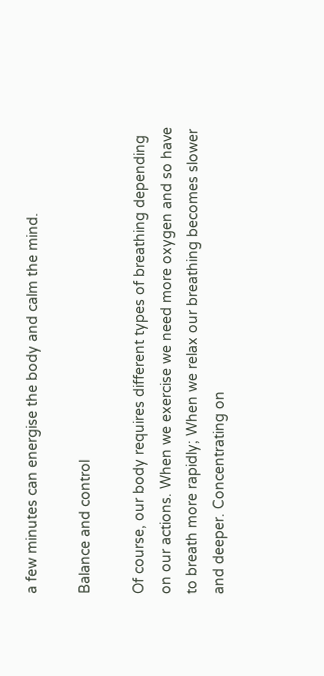a few minutes can energise the body and calm the mind.

Balance and control

Of course, our body requires different types of breathing depending on our actions. When we exercise we need more oxygen and so have to breath more rapidly; When we relax our breathing becomes slower and deeper. Concentrating on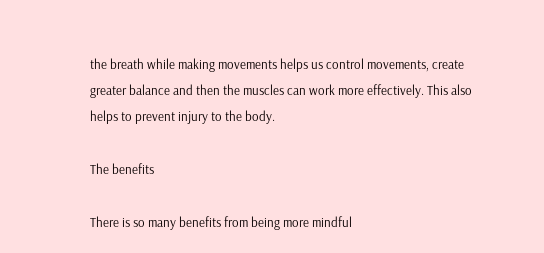the breath while making movements helps us control movements, create greater balance and then the muscles can work more effectively. This also helps to prevent injury to the body.

The benefits

There is so many benefits from being more mindful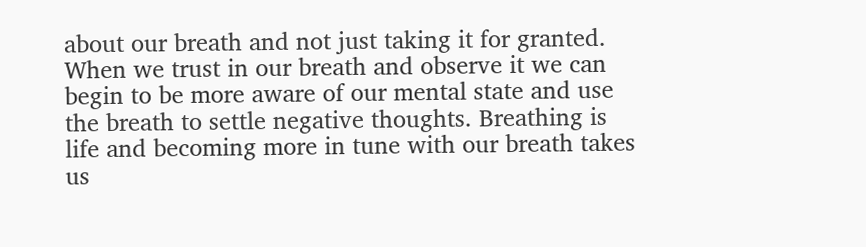about our breath and not just taking it for granted. When we trust in our breath and observe it we can begin to be more aware of our mental state and use the breath to settle negative thoughts. Breathing is life and becoming more in tune with our breath takes us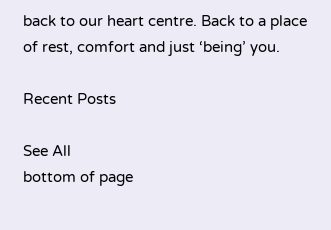back to our heart centre. Back to a place of rest, comfort and just ‘being’ you.

Recent Posts

See All
bottom of page